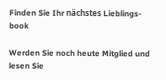Finden Sie Ihr nächstes Lieblings-book

Werden Sie noch heute Mitglied und lesen Sie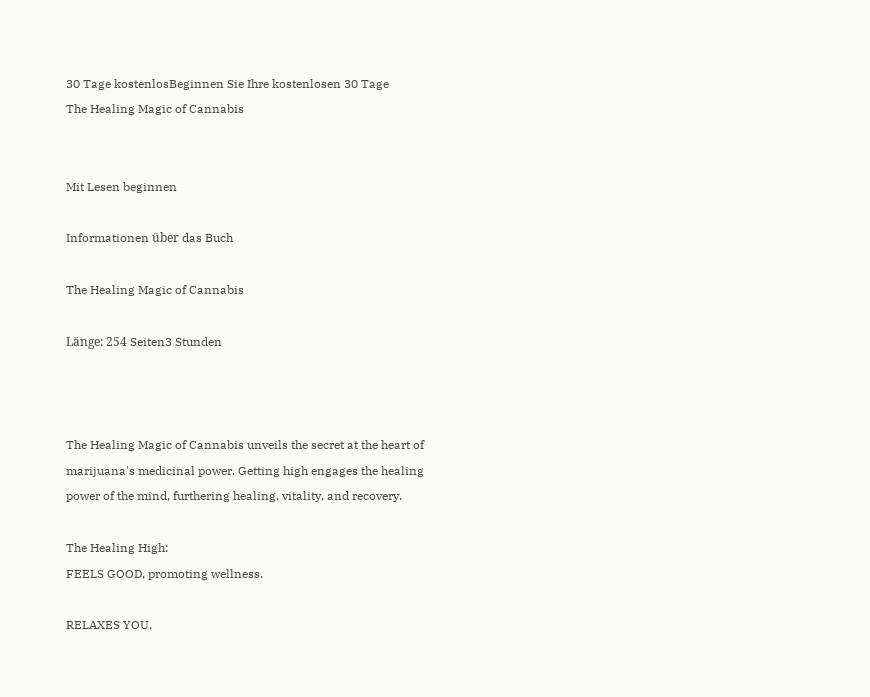30 Tage kostenlosBeginnen Sie Ihre kostenlosen 30 Tage
The Healing Magic of Cannabis


Mit Lesen beginnen

Informationen über das Buch

The Healing Magic of Cannabis

Länge: 254 Seiten3 Stunden



The Healing Magic of Cannabis unveils the secret at the heart of marijuana's medicinal power. Getting high engages the healing power of the mind, furthering healing, vitality, and recovery.

The Healing High:
FEELS GOOD, promoting wellness.

RELAXES YOU,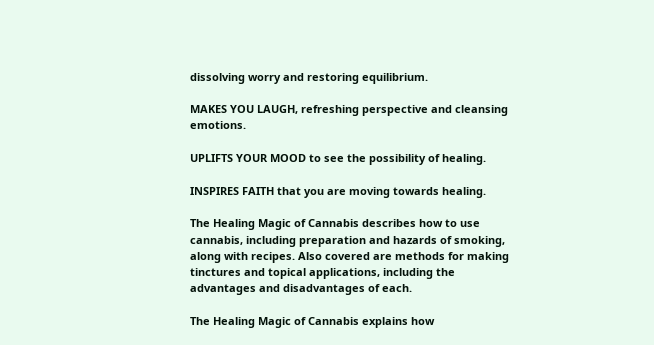dissolving worry and restoring equilibrium.

MAKES YOU LAUGH, refreshing perspective and cleansing emotions.

UPLIFTS YOUR MOOD to see the possibility of healing.

INSPIRES FAITH that you are moving towards healing.

The Healing Magic of Cannabis describes how to use cannabis, including preparation and hazards of smoking, along with recipes. Also covered are methods for making tinctures and topical applications, including the advantages and disadvantages of each.

The Healing Magic of Cannabis explains how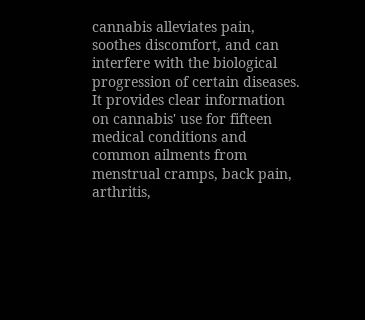cannabis alleviates pain, soothes discomfort, and can interfere with the biological progression of certain diseases. It provides clear information on cannabis' use for fifteen medical conditions and common ailments from menstrual cramps, back pain, arthritis,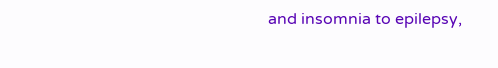and insomnia to epilepsy,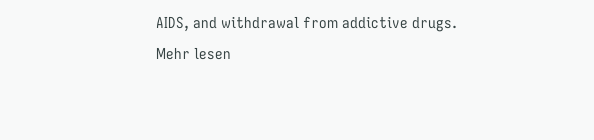AIDS, and withdrawal from addictive drugs.
Mehr lesen